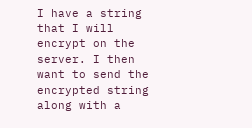I have a string that I will encrypt on the server. I then want to send the encrypted string along with a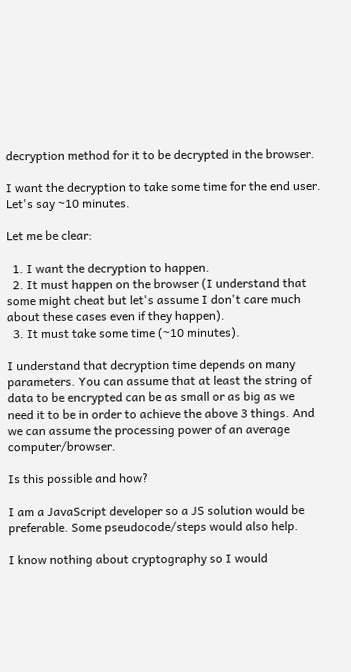decryption method for it to be decrypted in the browser.

I want the decryption to take some time for the end user. Let's say ~10 minutes.

Let me be clear:

  1. I want the decryption to happen.
  2. It must happen on the browser (I understand that some might cheat but let's assume I don't care much about these cases even if they happen).
  3. It must take some time (~10 minutes).

I understand that decryption time depends on many parameters. You can assume that at least the string of data to be encrypted can be as small or as big as we need it to be in order to achieve the above 3 things. And we can assume the processing power of an average computer/browser.

Is this possible and how?

I am a JavaScript developer so a JS solution would be preferable. Some pseudocode/steps would also help.

I know nothing about cryptography so I would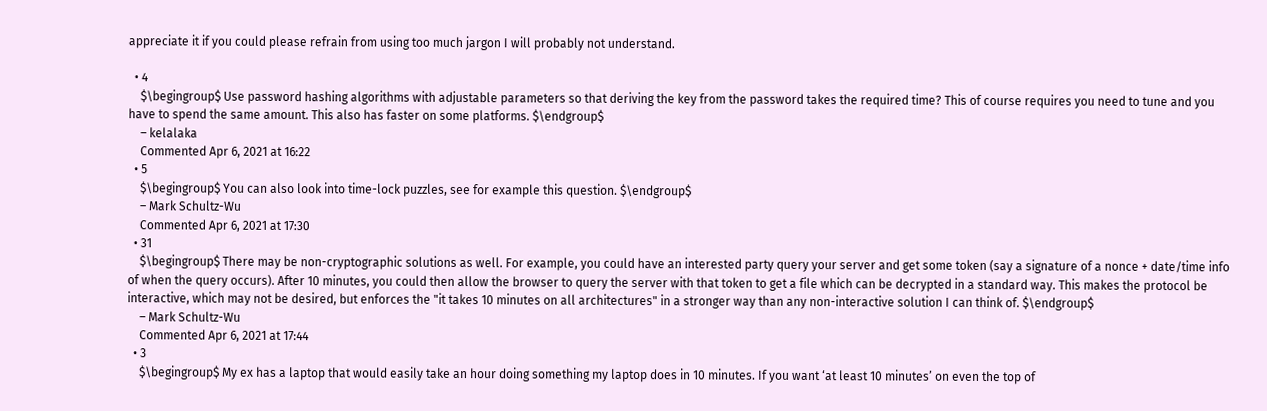appreciate it if you could please refrain from using too much jargon I will probably not understand.

  • 4
    $\begingroup$ Use password hashing algorithms with adjustable parameters so that deriving the key from the password takes the required time? This of course requires you need to tune and you have to spend the same amount. This also has faster on some platforms. $\endgroup$
    – kelalaka
    Commented Apr 6, 2021 at 16:22
  • 5
    $\begingroup$ You can also look into time-lock puzzles, see for example this question. $\endgroup$
    – Mark Schultz-Wu
    Commented Apr 6, 2021 at 17:30
  • 31
    $\begingroup$ There may be non-cryptographic solutions as well. For example, you could have an interested party query your server and get some token (say a signature of a nonce + date/time info of when the query occurs). After 10 minutes, you could then allow the browser to query the server with that token to get a file which can be decrypted in a standard way. This makes the protocol be interactive, which may not be desired, but enforces the "it takes 10 minutes on all architectures" in a stronger way than any non-interactive solution I can think of. $\endgroup$
    – Mark Schultz-Wu
    Commented Apr 6, 2021 at 17:44
  • 3
    $\begingroup$ My ex has a laptop that would easily take an hour doing something my laptop does in 10 minutes. If you want ‘at least 10 minutes’ on even the top of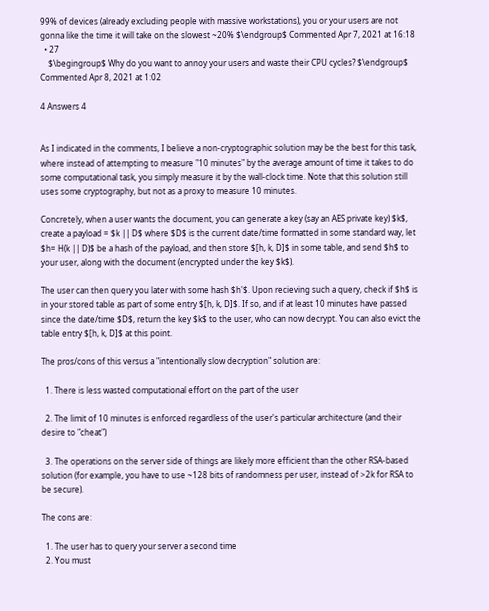99% of devices (already excluding people with massive workstations), you or your users are not gonna like the time it will take on the slowest ~20% $\endgroup$ Commented Apr 7, 2021 at 16:18
  • 27
    $\begingroup$ Why do you want to annoy your users and waste their CPU cycles? $\endgroup$ Commented Apr 8, 2021 at 1:02

4 Answers 4


As I indicated in the comments, I believe a non-cryptographic solution may be the best for this task, where instead of attempting to measure "10 minutes" by the average amount of time it takes to do some computational task, you simply measure it by the wall-clock time. Note that this solution still uses some cryptography, but not as a proxy to measure 10 minutes.

Concretely, when a user wants the document, you can generate a key (say an AES private key) $k$, create a payload = $k || D$ where $D$ is the current date/time formatted in some standard way, let $h= H(k || D)$ be a hash of the payload, and then store $[h, k, D]$ in some table, and send $h$ to your user, along with the document (encrypted under the key $k$).

The user can then query you later with some hash $h'$. Upon recieving such a query, check if $h$ is in your stored table as part of some entry $[h, k, D]$. If so, and if at least 10 minutes have passed since the date/time $D$, return the key $k$ to the user, who can now decrypt. You can also evict the table entry $[h, k, D]$ at this point.

The pros/cons of this versus a "intentionally slow decryption" solution are:

  1. There is less wasted computational effort on the part of the user

  2. The limit of 10 minutes is enforced regardless of the user's particular architecture (and their desire to "cheat")

  3. The operations on the server side of things are likely more efficient than the other RSA-based solution (for example, you have to use ~128 bits of randomness per user, instead of >2k for RSA to be secure).

The cons are:

  1. The user has to query your server a second time
  2. You must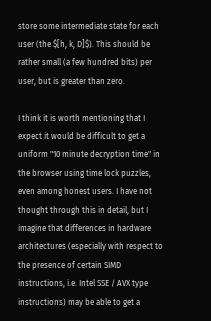store some intermediate state for each user (the $[h, k, D]$). This should be rather small (a few hundred bits) per user, but is greater than zero.

I think it is worth mentioning that I expect it would be difficult to get a uniform "10 minute decryption time" in the browser using time lock puzzles, even among honest users. I have not thought through this in detail, but I imagine that differences in hardware architectures (especially with respect to the presence of certain SIMD instructions, i.e. Intel SSE / AVX type instructions) may be able to get a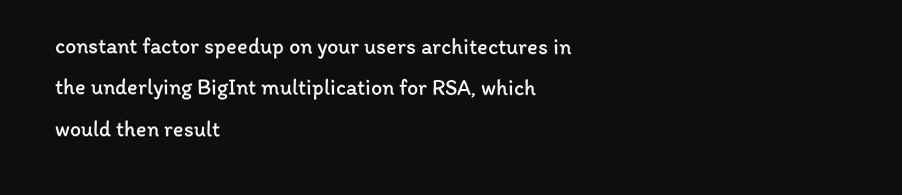constant factor speedup on your users architectures in the underlying BigInt multiplication for RSA, which would then result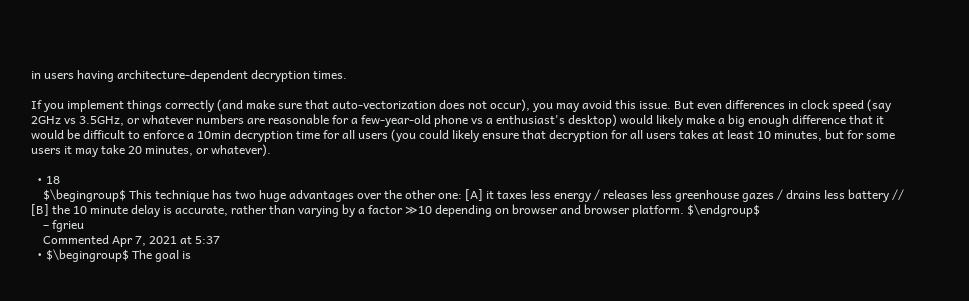in users having architecture-dependent decryption times.

If you implement things correctly (and make sure that auto-vectorization does not occur), you may avoid this issue. But even differences in clock speed (say 2GHz vs 3.5GHz, or whatever numbers are reasonable for a few-year-old phone vs a enthusiast's desktop) would likely make a big enough difference that it would be difficult to enforce a 10min decryption time for all users (you could likely ensure that decryption for all users takes at least 10 minutes, but for some users it may take 20 minutes, or whatever).

  • 18
    $\begingroup$ This technique has two huge advantages over the other one: [A] it taxes less energy / releases less greenhouse gazes / drains less battery // [B] the 10 minute delay is accurate, rather than varying by a factor ≫10 depending on browser and browser platform. $\endgroup$
    – fgrieu
    Commented Apr 7, 2021 at 5:37
  • $\begingroup$ The goal is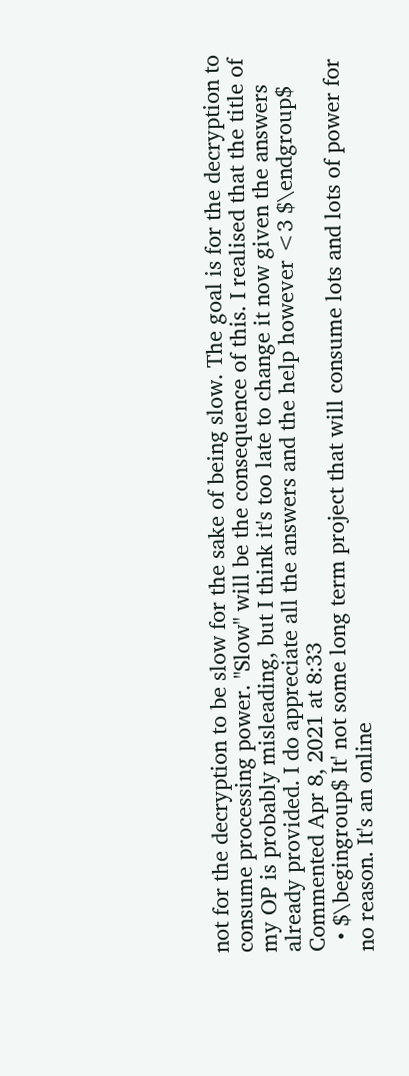not for the decryption to be slow for the sake of being slow. The goal is for the decryption to consume processing power. "Slow" will be the consequence of this. I realised that the title of my OP is probably misleading, but I think it's too late to change it now given the answers already provided. I do appreciate all the answers and the help however <3 $\endgroup$ Commented Apr 8, 2021 at 8:33
  • $\begingroup$ It' not some long term project that will consume lots and lots of power for no reason. It's an online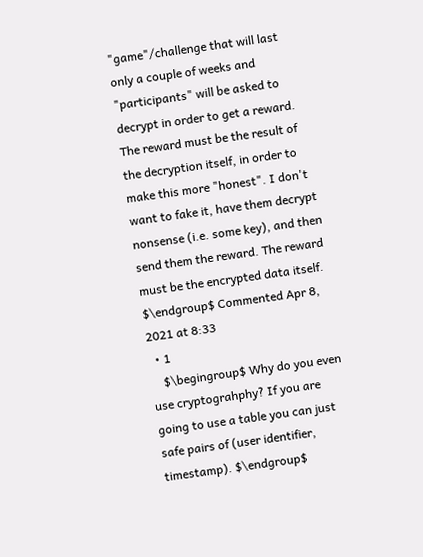"game"/challenge that will last only a couple of weeks and "participants" will be asked to decrypt in order to get a reward. The reward must be the result of the decryption itself, in order to make this more "honest". I don't want to fake it, have them decrypt nonsense (i.e. some key), and then send them the reward. The reward must be the encrypted data itself. $\endgroup$ Commented Apr 8, 2021 at 8:33
  • 1
    $\begingroup$ Why do you even use cryptograhphy? If you are going to use a table you can just safe pairs of (user identifier, timestamp). $\endgroup$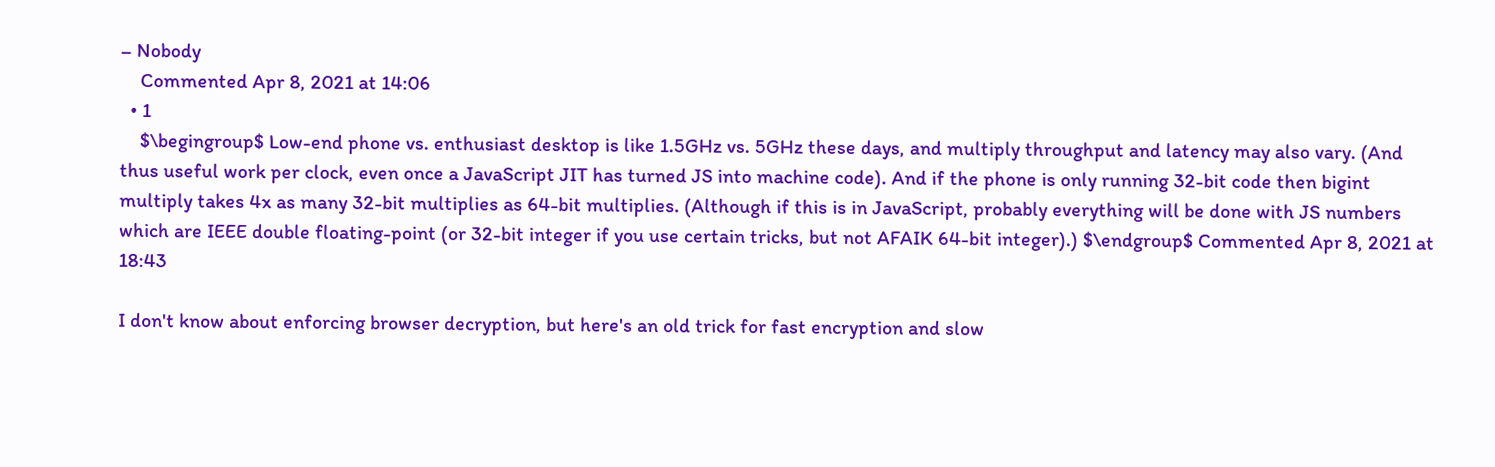– Nobody
    Commented Apr 8, 2021 at 14:06
  • 1
    $\begingroup$ Low-end phone vs. enthusiast desktop is like 1.5GHz vs. 5GHz these days, and multiply throughput and latency may also vary. (And thus useful work per clock, even once a JavaScript JIT has turned JS into machine code). And if the phone is only running 32-bit code then bigint multiply takes 4x as many 32-bit multiplies as 64-bit multiplies. (Although if this is in JavaScript, probably everything will be done with JS numbers which are IEEE double floating-point (or 32-bit integer if you use certain tricks, but not AFAIK 64-bit integer).) $\endgroup$ Commented Apr 8, 2021 at 18:43

I don't know about enforcing browser decryption, but here's an old trick for fast encryption and slow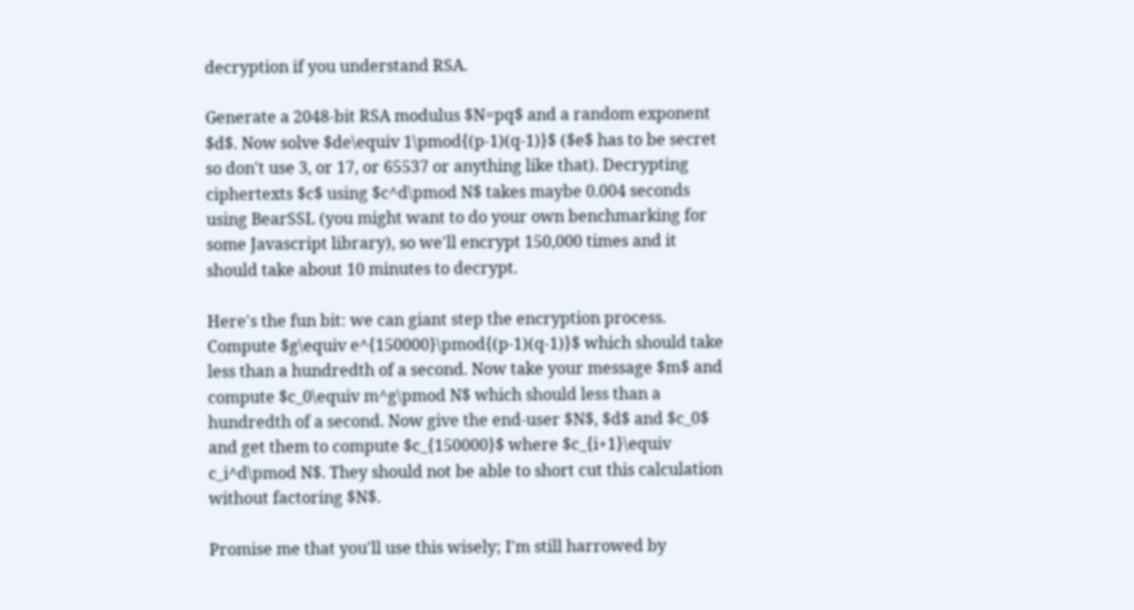decryption if you understand RSA.

Generate a 2048-bit RSA modulus $N=pq$ and a random exponent $d$. Now solve $de\equiv 1\pmod{(p-1)(q-1)}$ ($e$ has to be secret so don't use 3, or 17, or 65537 or anything like that). Decrypting ciphertexts $c$ using $c^d\pmod N$ takes maybe 0.004 seconds using BearSSL (you might want to do your own benchmarking for some Javascript library), so we'll encrypt 150,000 times and it should take about 10 minutes to decrypt.

Here's the fun bit: we can giant step the encryption process. Compute $g\equiv e^{150000}\pmod{(p-1)(q-1)}$ which should take less than a hundredth of a second. Now take your message $m$ and compute $c_0\equiv m^g\pmod N$ which should less than a hundredth of a second. Now give the end-user $N$, $d$ and $c_0$ and get them to compute $c_{150000}$ where $c_{i+1}\equiv c_i^d\pmod N$. They should not be able to short cut this calculation without factoring $N$.

Promise me that you'll use this wisely; I'm still harrowed by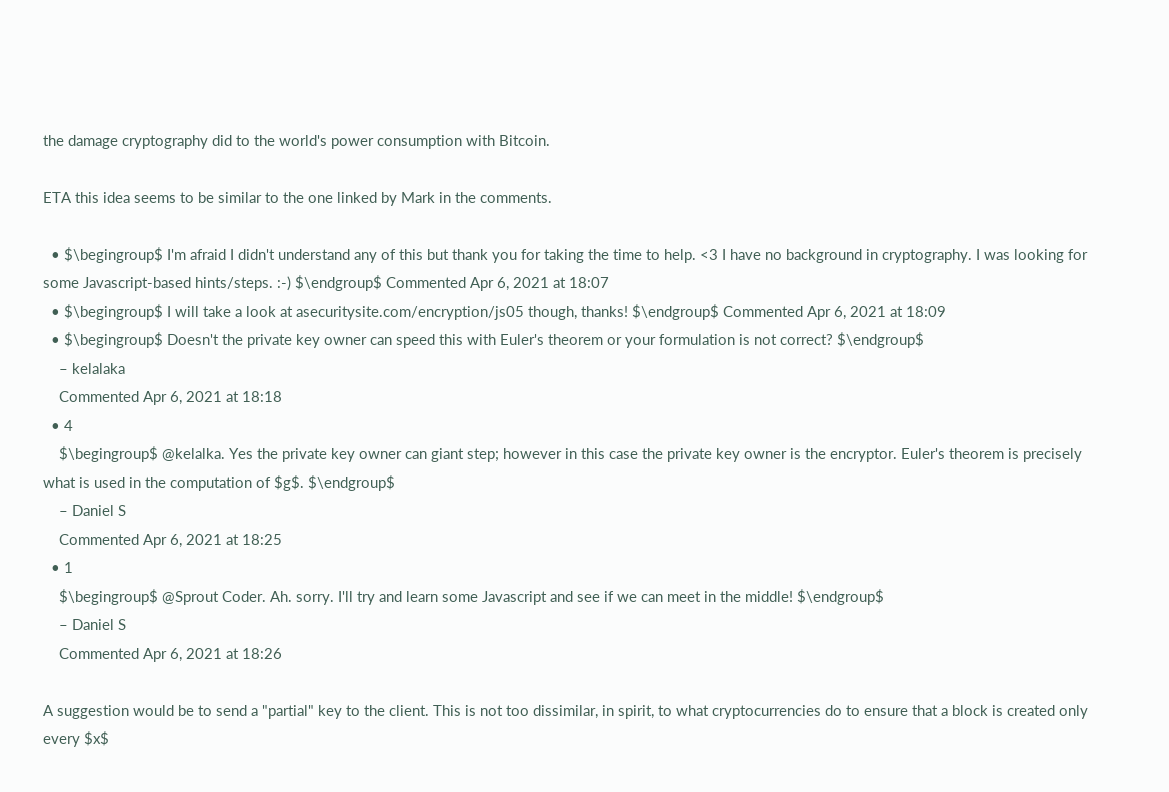the damage cryptography did to the world's power consumption with Bitcoin.

ETA this idea seems to be similar to the one linked by Mark in the comments.

  • $\begingroup$ I'm afraid I didn't understand any of this but thank you for taking the time to help. <3 I have no background in cryptography. I was looking for some Javascript-based hints/steps. :-) $\endgroup$ Commented Apr 6, 2021 at 18:07
  • $\begingroup$ I will take a look at asecuritysite.com/encryption/js05 though, thanks! $\endgroup$ Commented Apr 6, 2021 at 18:09
  • $\begingroup$ Doesn't the private key owner can speed this with Euler's theorem or your formulation is not correct? $\endgroup$
    – kelalaka
    Commented Apr 6, 2021 at 18:18
  • 4
    $\begingroup$ @kelalka. Yes the private key owner can giant step; however in this case the private key owner is the encryptor. Euler's theorem is precisely what is used in the computation of $g$. $\endgroup$
    – Daniel S
    Commented Apr 6, 2021 at 18:25
  • 1
    $\begingroup$ @Sprout Coder. Ah. sorry. I'll try and learn some Javascript and see if we can meet in the middle! $\endgroup$
    – Daniel S
    Commented Apr 6, 2021 at 18:26

A suggestion would be to send a "partial" key to the client. This is not too dissimilar, in spirit, to what cryptocurrencies do to ensure that a block is created only every $x$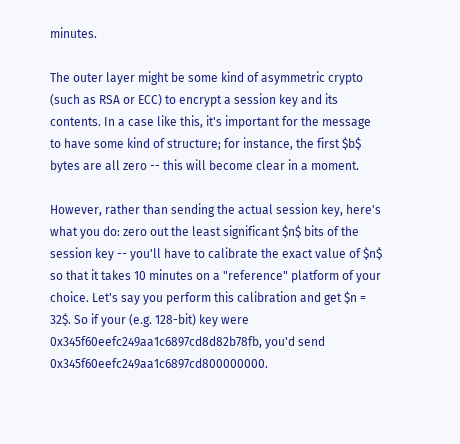minutes.

The outer layer might be some kind of asymmetric crypto (such as RSA or ECC) to encrypt a session key and its contents. In a case like this, it's important for the message to have some kind of structure; for instance, the first $b$ bytes are all zero -- this will become clear in a moment.

However, rather than sending the actual session key, here's what you do: zero out the least significant $n$ bits of the session key -- you'll have to calibrate the exact value of $n$ so that it takes 10 minutes on a "reference" platform of your choice. Let's say you perform this calibration and get $n = 32$. So if your (e.g. 128-bit) key were 0x345f60eefc249aa1c6897cd8d82b78fb, you'd send 0x345f60eefc249aa1c6897cd800000000.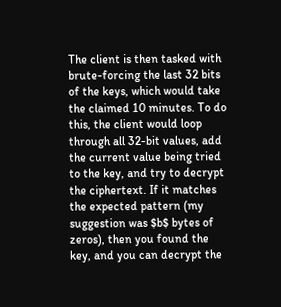The client is then tasked with brute-forcing the last 32 bits of the keys, which would take the claimed 10 minutes. To do this, the client would loop through all 32-bit values, add the current value being tried to the key, and try to decrypt the ciphertext. If it matches the expected pattern (my suggestion was $b$ bytes of zeros), then you found the key, and you can decrypt the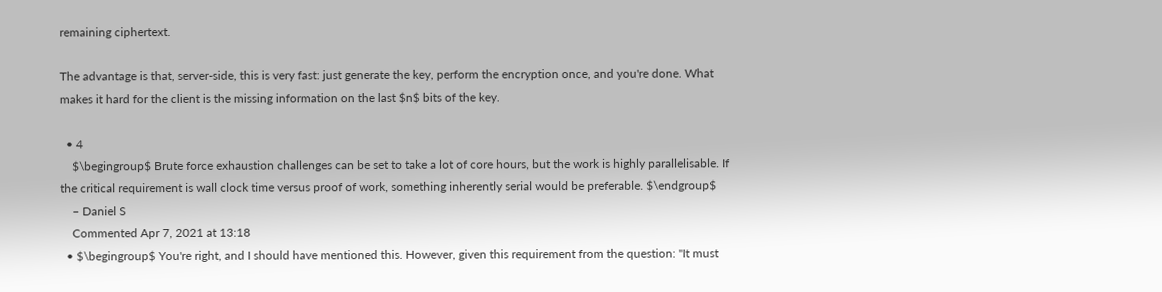remaining ciphertext.

The advantage is that, server-side, this is very fast: just generate the key, perform the encryption once, and you're done. What makes it hard for the client is the missing information on the last $n$ bits of the key.

  • 4
    $\begingroup$ Brute force exhaustion challenges can be set to take a lot of core hours, but the work is highly parallelisable. If the critical requirement is wall clock time versus proof of work, something inherently serial would be preferable. $\endgroup$
    – Daniel S
    Commented Apr 7, 2021 at 13:18
  • $\begingroup$ You're right, and I should have mentioned this. However, given this requirement from the question: "It must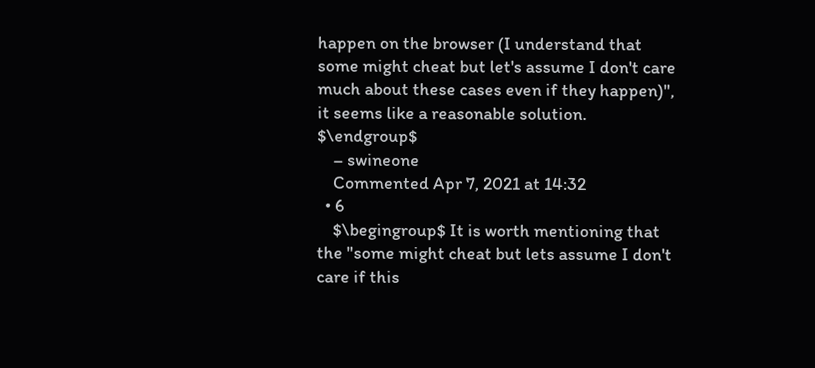happen on the browser (I understand that some might cheat but let's assume I don't care much about these cases even if they happen)", it seems like a reasonable solution. $\endgroup$
    – swineone
    Commented Apr 7, 2021 at 14:32
  • 6
    $\begingroup$ It is worth mentioning that the "some might cheat but lets assume I don't care if this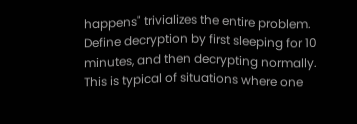happens" trivializes the entire problem. Define decryption by first sleeping for 10 minutes, and then decrypting normally. This is typical of situations where one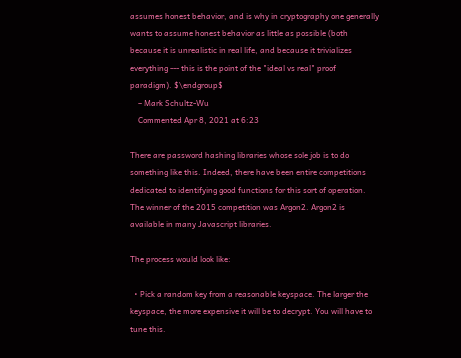assumes honest behavior, and is why in cryptography one generally wants to assume honest behavior as little as possible (both because it is unrealistic in real life, and because it trivializes everything --- this is the point of the "ideal vs real" proof paradigm). $\endgroup$
    – Mark Schultz-Wu
    Commented Apr 8, 2021 at 6:23

There are password hashing libraries whose sole job is to do something like this. Indeed, there have been entire competitions dedicated to identifying good functions for this sort of operation. The winner of the 2015 competition was Argon2. Argon2 is available in many Javascript libraries.

The process would look like:

  • Pick a random key from a reasonable keyspace. The larger the keyspace, the more expensive it will be to decrypt. You will have to tune this.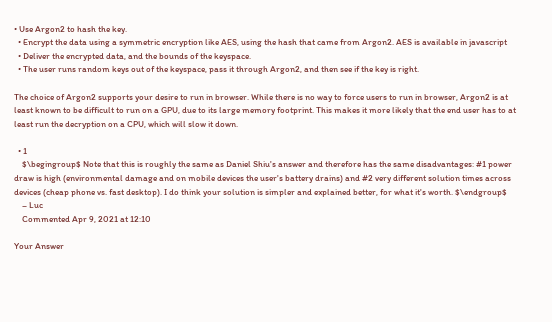• Use Argon2 to hash the key.
  • Encrypt the data using a symmetric encryption like AES, using the hash that came from Argon2. AES is available in javascript
  • Deliver the encrypted data, and the bounds of the keyspace.
  • The user runs random keys out of the keyspace, pass it through Argon2, and then see if the key is right.

The choice of Argon2 supports your desire to run in browser. While there is no way to force users to run in browser, Argon2 is at least known to be difficult to run on a GPU, due to its large memory footprint. This makes it more likely that the end user has to at least run the decryption on a CPU, which will slow it down.

  • 1
    $\begingroup$ Note that this is roughly the same as Daniel Shiu's answer and therefore has the same disadvantages: #1 power draw is high (environmental damage and on mobile devices the user's battery drains) and #2 very different solution times across devices (cheap phone vs. fast desktop). I do think your solution is simpler and explained better, for what it's worth. $\endgroup$
    – Luc
    Commented Apr 9, 2021 at 12:10

Your Answer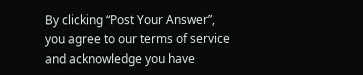By clicking “Post Your Answer”, you agree to our terms of service and acknowledge you have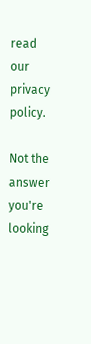read our privacy policy.

Not the answer you're looking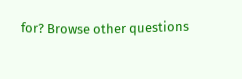for? Browse other questions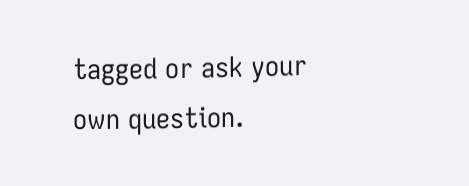tagged or ask your own question.